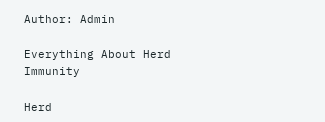Author: Admin

Everything About Herd Immunity

Herd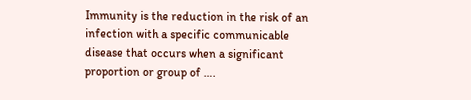Immunity is the reduction in the risk of an infection with a specific communicable disease that occurs when a significant proportion or group of ….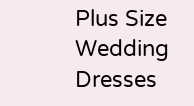Plus Size Wedding Dresses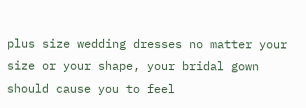plus size wedding dresses no matter your size or your shape, your bridal gown should cause you to feel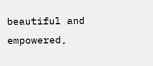beautiful and empowered,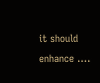it should enhance ….